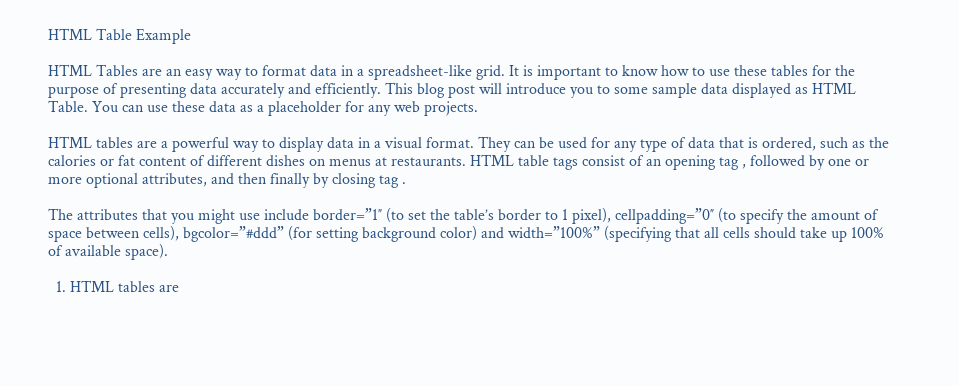HTML Table Example

HTML Tables are an easy way to format data in a spreadsheet-like grid. It is important to know how to use these tables for the purpose of presenting data accurately and efficiently. This blog post will introduce you to some sample data displayed as HTML Table. You can use these data as a placeholder for any web projects.

HTML tables are a powerful way to display data in a visual format. They can be used for any type of data that is ordered, such as the calories or fat content of different dishes on menus at restaurants. HTML table tags consist of an opening tag , followed by one or more optional attributes, and then finally by closing tag .

The attributes that you might use include border=”1″ (to set the table’s border to 1 pixel), cellpadding=”0″ (to specify the amount of space between cells), bgcolor=”#ddd” (for setting background color) and width=”100%” (specifying that all cells should take up 100% of available space).

  1. HTML tables are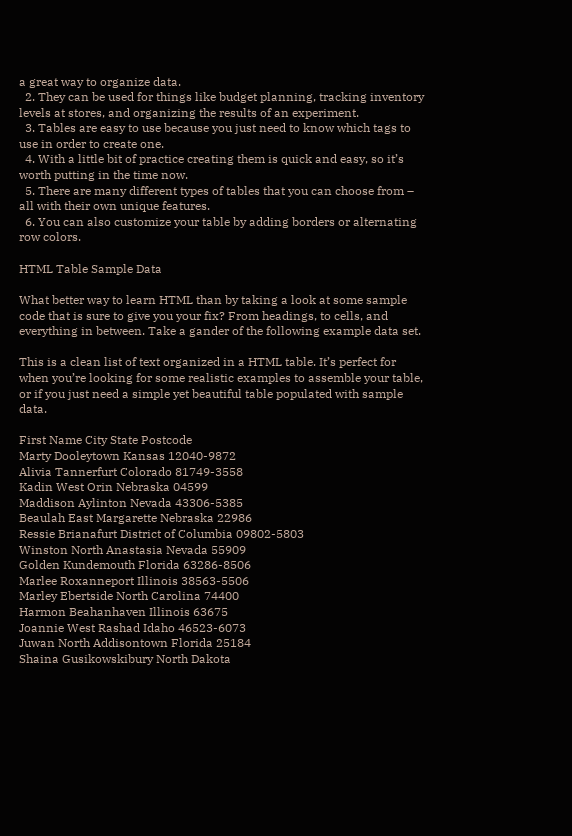a great way to organize data.
  2. They can be used for things like budget planning, tracking inventory levels at stores, and organizing the results of an experiment.
  3. Tables are easy to use because you just need to know which tags to use in order to create one.
  4. With a little bit of practice creating them is quick and easy, so it’s worth putting in the time now.
  5. There are many different types of tables that you can choose from – all with their own unique features.
  6. You can also customize your table by adding borders or alternating row colors.

HTML Table Sample Data

What better way to learn HTML than by taking a look at some sample code that is sure to give you your fix? From headings, to cells, and everything in between. Take a gander of the following example data set.

This is a clean list of text organized in a HTML table. It’s perfect for when you’re looking for some realistic examples to assemble your table, or if you just need a simple yet beautiful table populated with sample data.

First Name City State Postcode
Marty Dooleytown Kansas 12040-9872
Alivia Tannerfurt Colorado 81749-3558
Kadin West Orin Nebraska 04599
Maddison Aylinton Nevada 43306-5385
Beaulah East Margarette Nebraska 22986
Ressie Brianafurt District of Columbia 09802-5803
Winston North Anastasia Nevada 55909
Golden Kundemouth Florida 63286-8506
Marlee Roxanneport Illinois 38563-5506
Marley Ebertside North Carolina 74400
Harmon Beahanhaven Illinois 63675
Joannie West Rashad Idaho 46523-6073
Juwan North Addisontown Florida 25184
Shaina Gusikowskibury North Dakota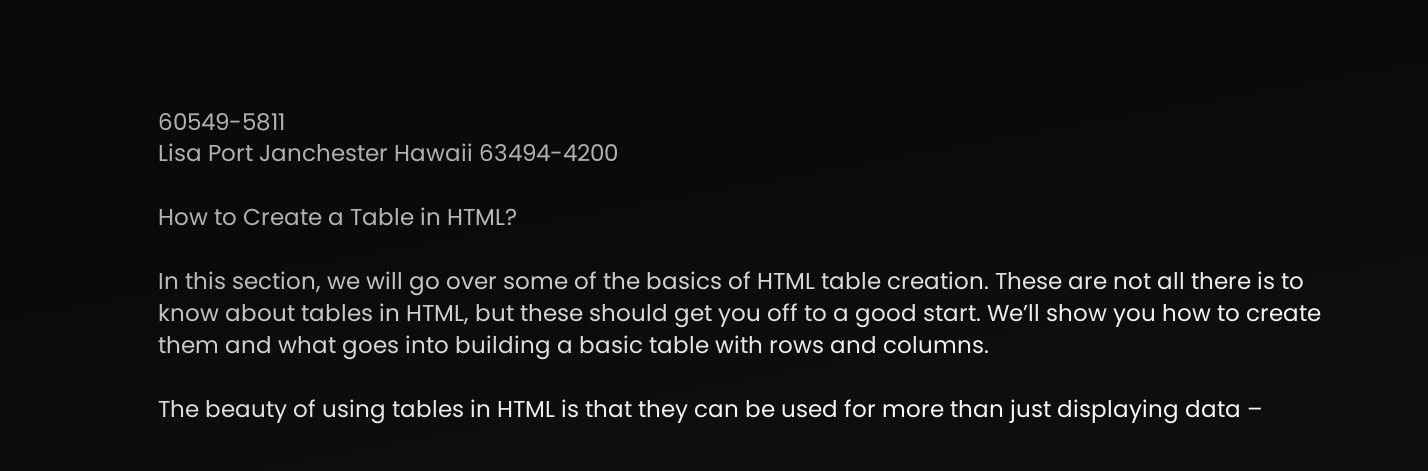60549-5811
Lisa Port Janchester Hawaii 63494-4200

How to Create a Table in HTML?

In this section, we will go over some of the basics of HTML table creation. These are not all there is to know about tables in HTML, but these should get you off to a good start. We’ll show you how to create them and what goes into building a basic table with rows and columns.

The beauty of using tables in HTML is that they can be used for more than just displaying data –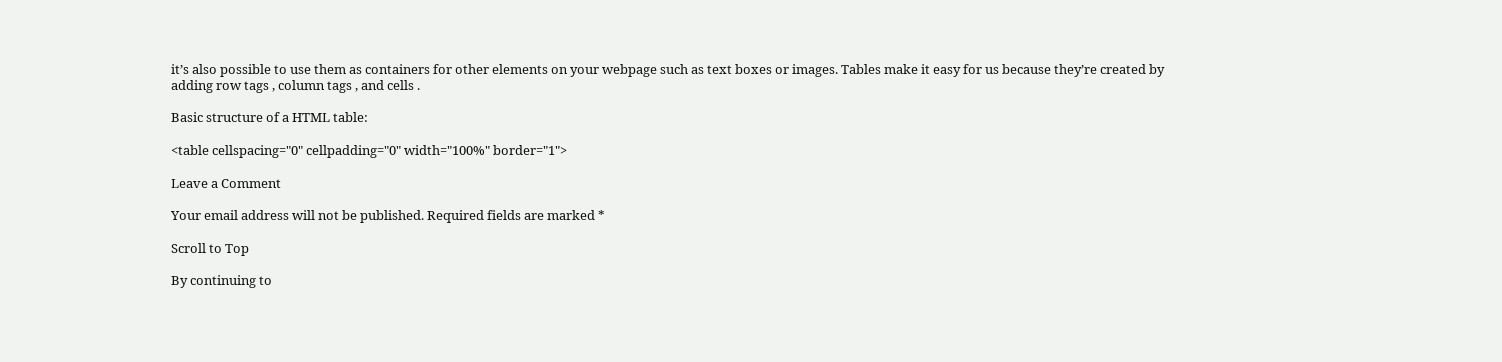it’s also possible to use them as containers for other elements on your webpage such as text boxes or images. Tables make it easy for us because they’re created by adding row tags , column tags , and cells .

Basic structure of a HTML table:

<table cellspacing="0" cellpadding="0" width="100%" border="1">

Leave a Comment

Your email address will not be published. Required fields are marked *

Scroll to Top

By continuing to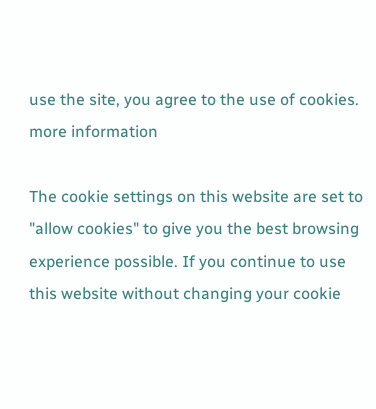use the site, you agree to the use of cookies. more information

The cookie settings on this website are set to "allow cookies" to give you the best browsing experience possible. If you continue to use this website without changing your cookie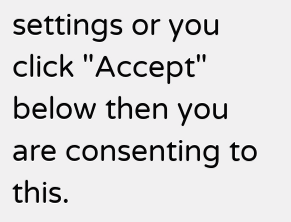settings or you click "Accept" below then you are consenting to this.